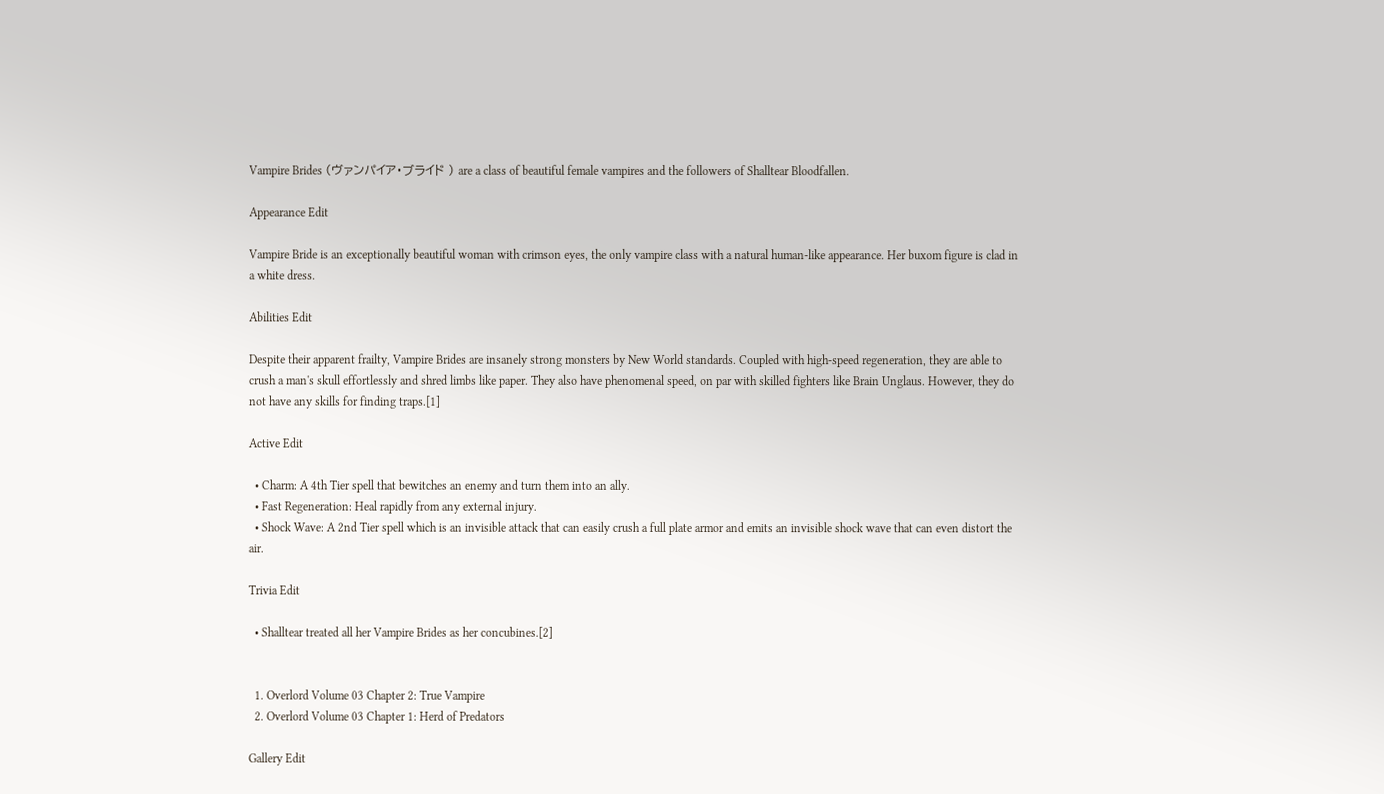Vampire Brides (ヴァンパイア・ブライド ) are a class of beautiful female vampires and the followers of Shalltear Bloodfallen.

Appearance Edit

Vampire Bride is an exceptionally beautiful woman with crimson eyes, the only vampire class with a natural human-like appearance. Her buxom figure is clad in a white dress.

Abilities Edit

Despite their apparent frailty, Vampire Brides are insanely strong monsters by New World standards. Coupled with high-speed regeneration, they are able to crush a man's skull effortlessly and shred limbs like paper. They also have phenomenal speed, on par with skilled fighters like Brain Unglaus. However, they do not have any skills for finding traps.[1]

Active Edit

  • Charm: A 4th Tier spell that bewitches an enemy and turn them into an ally.
  • Fast Regeneration: Heal rapidly from any external injury.
  • Shock Wave: A 2nd Tier spell which is an invisible attack that can easily crush a full plate armor and emits an invisible shock wave that can even distort the air.

Trivia Edit

  • Shalltear treated all her Vampire Brides as her concubines.[2]


  1. Overlord Volume 03 Chapter 2: True Vampire
  2. Overlord Volume 03 Chapter 1: Herd of Predators

Gallery Edit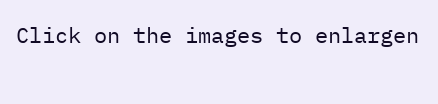Click on the images to enlargen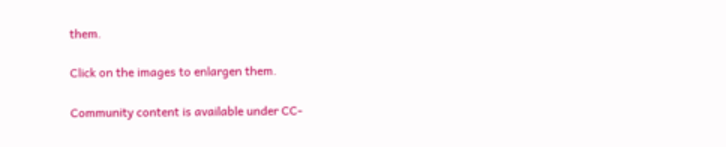them.

Click on the images to enlargen them.

Community content is available under CC-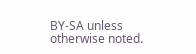BY-SA unless otherwise noted.